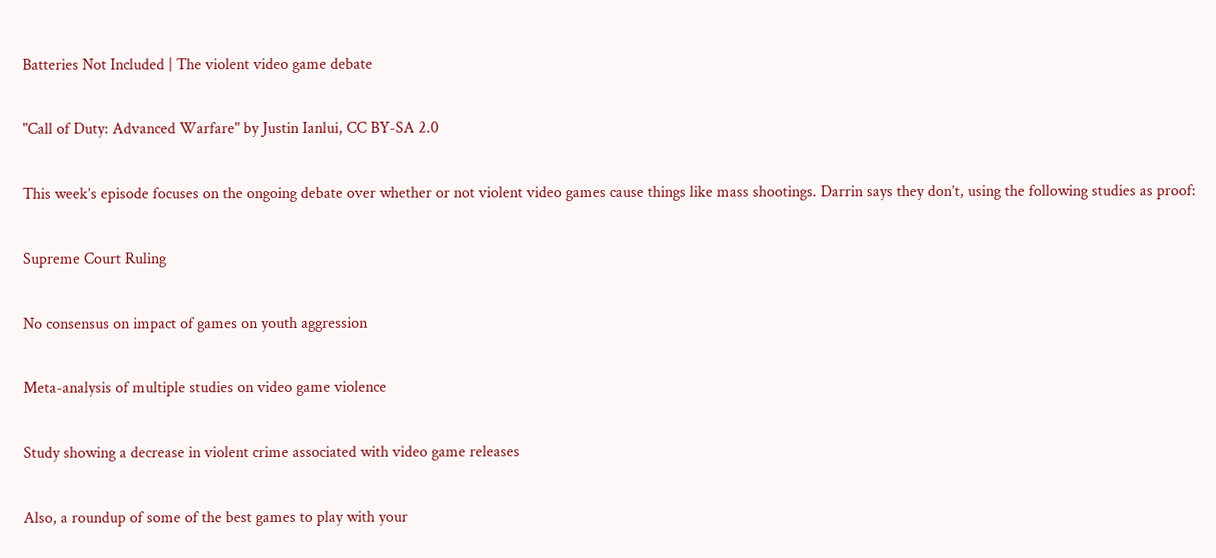Batteries Not Included | The violent video game debate

"Call of Duty: Advanced Warfare" by Justin Ianlui, CC BY-SA 2.0

This week’s episode focuses on the ongoing debate over whether or not violent video games cause things like mass shootings. Darrin says they don’t, using the following studies as proof:

Supreme Court Ruling

No consensus on impact of games on youth aggression

Meta-analysis of multiple studies on video game violence

Study showing a decrease in violent crime associated with video game releases

Also, a roundup of some of the best games to play with your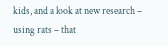kids, and a look at new research – using rats – that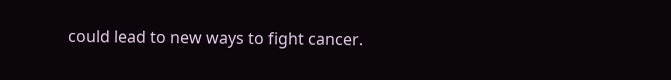could lead to new ways to fight cancer.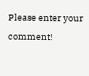Please enter your comment!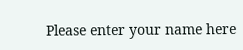Please enter your name here